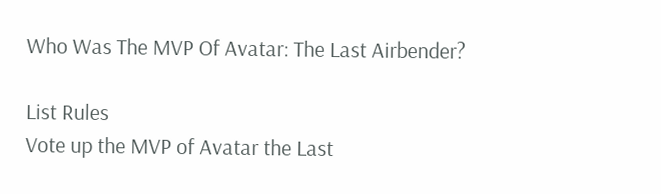Who Was The MVP Of Avatar: The Last Airbender?

List Rules
Vote up the MVP of Avatar the Last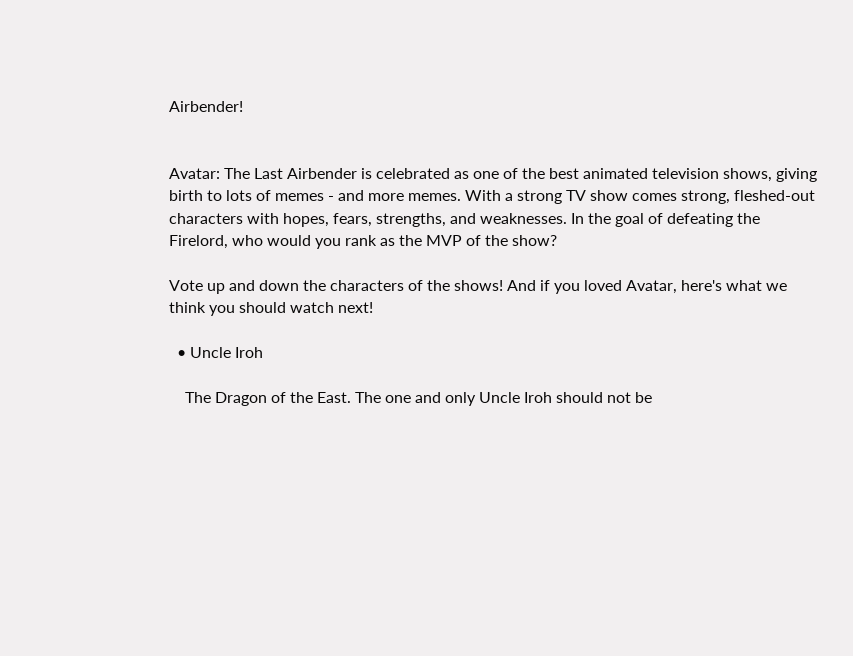Airbender!


Avatar: The Last Airbender is celebrated as one of the best animated television shows, giving birth to lots of memes - and more memes. With a strong TV show comes strong, fleshed-out characters with hopes, fears, strengths, and weaknesses. In the goal of defeating the Firelord, who would you rank as the MVP of the show?

Vote up and down the characters of the shows! And if you loved Avatar, here's what we think you should watch next!

  • Uncle Iroh

    The Dragon of the East. The one and only Uncle Iroh should not be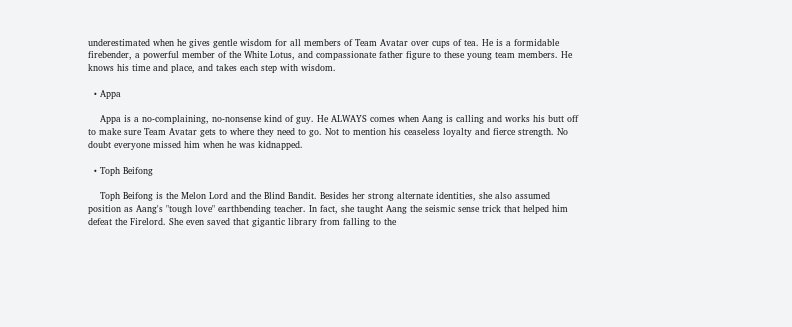underestimated when he gives gentle wisdom for all members of Team Avatar over cups of tea. He is a formidable firebender, a powerful member of the White Lotus, and compassionate father figure to these young team members. He knows his time and place, and takes each step with wisdom.

  • Appa

    Appa is a no-complaining, no-nonsense kind of guy. He ALWAYS comes when Aang is calling and works his butt off to make sure Team Avatar gets to where they need to go. Not to mention his ceaseless loyalty and fierce strength. No doubt everyone missed him when he was kidnapped.

  • Toph Beifong

    Toph Beifong is the Melon Lord and the Blind Bandit. Besides her strong alternate identities, she also assumed position as Aang's "tough love" earthbending teacher. In fact, she taught Aang the seismic sense trick that helped him defeat the Firelord. She even saved that gigantic library from falling to the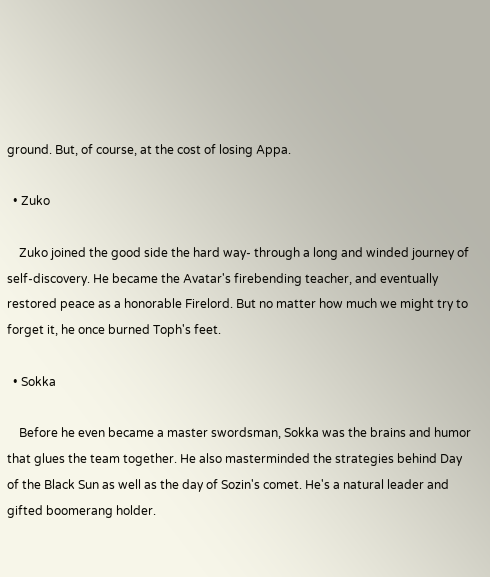ground. But, of course, at the cost of losing Appa.

  • Zuko

    Zuko joined the good side the hard way- through a long and winded journey of self-discovery. He became the Avatar's firebending teacher, and eventually restored peace as a honorable Firelord. But no matter how much we might try to forget it, he once burned Toph's feet.

  • Sokka

    Before he even became a master swordsman, Sokka was the brains and humor that glues the team together. He also masterminded the strategies behind Day of the Black Sun as well as the day of Sozin's comet. He's a natural leader and gifted boomerang holder.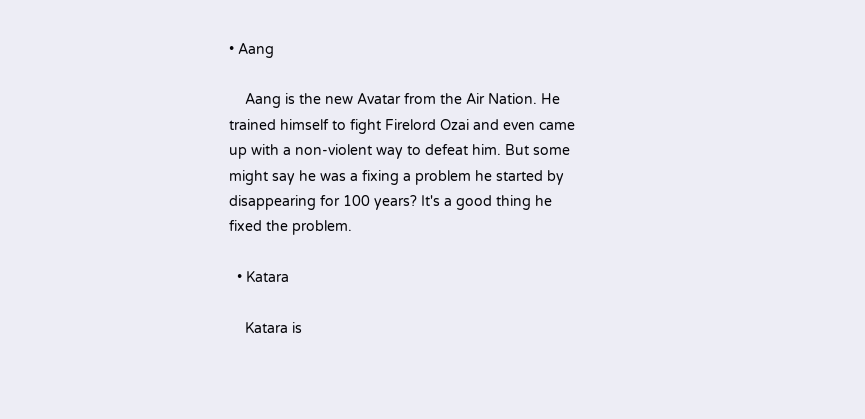• Aang

    Aang is the new Avatar from the Air Nation. He trained himself to fight Firelord Ozai and even came up with a non-violent way to defeat him. But some might say he was a fixing a problem he started by disappearing for 100 years? It's a good thing he fixed the problem.

  • Katara

    Katara is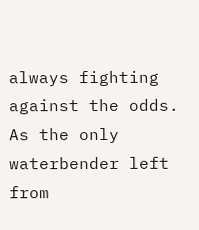always fighting against the odds. As the only waterbender left from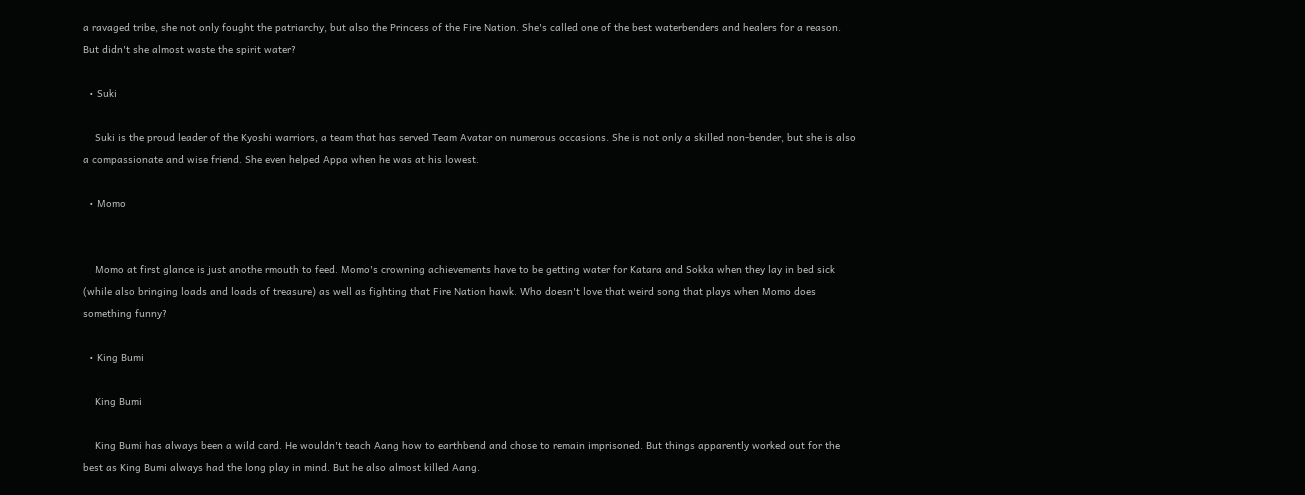a ravaged tribe, she not only fought the patriarchy, but also the Princess of the Fire Nation. She's called one of the best waterbenders and healers for a reason. But didn't she almost waste the spirit water?

  • Suki

    Suki is the proud leader of the Kyoshi warriors, a team that has served Team Avatar on numerous occasions. She is not only a skilled non-bender, but she is also a compassionate and wise friend. She even helped Appa when he was at his lowest.

  • Momo


    Momo at first glance is just anothe rmouth to feed. Momo's crowning achievements have to be getting water for Katara and Sokka when they lay in bed sick (while also bringing loads and loads of treasure) as well as fighting that Fire Nation hawk. Who doesn't love that weird song that plays when Momo does something funny?

  • King Bumi

    King Bumi

    King Bumi has always been a wild card. He wouldn't teach Aang how to earthbend and chose to remain imprisoned. But things apparently worked out for the best as King Bumi always had the long play in mind. But he also almost killed Aang.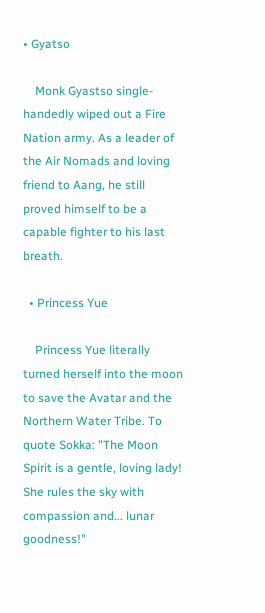• Gyatso

    Monk Gyastso single-handedly wiped out a Fire Nation army. As a leader of the Air Nomads and loving friend to Aang, he still proved himself to be a capable fighter to his last breath.

  • Princess Yue

    Princess Yue literally turned herself into the moon to save the Avatar and the Northern Water Tribe. To quote Sokka: "The Moon Spirit is a gentle, loving lady! She rules the sky with compassion and... lunar goodness!"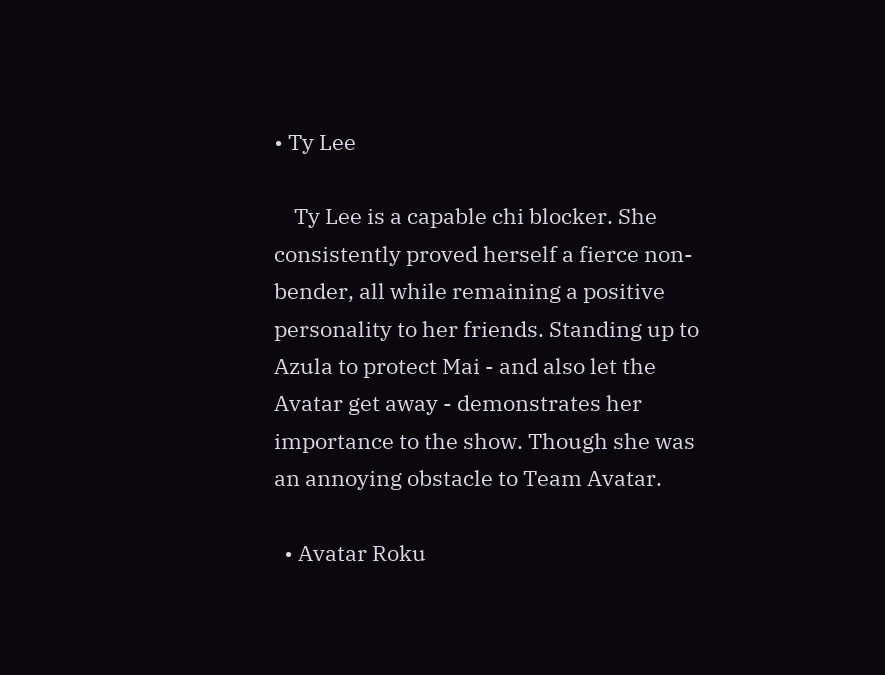• Ty Lee

    Ty Lee is a capable chi blocker. She consistently proved herself a fierce non-bender, all while remaining a positive personality to her friends. Standing up to Azula to protect Mai - and also let the Avatar get away - demonstrates her importance to the show. Though she was an annoying obstacle to Team Avatar.

  • Avatar Roku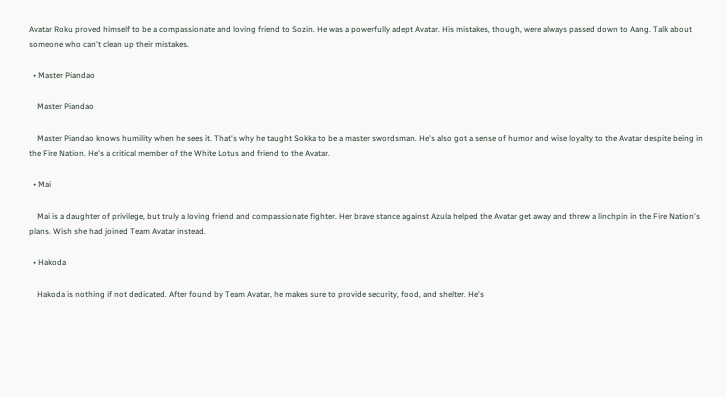Avatar Roku proved himself to be a compassionate and loving friend to Sozin. He was a powerfully adept Avatar. His mistakes, though, were always passed down to Aang. Talk about someone who can't clean up their mistakes.

  • Master Piandao

    Master Piandao

    Master Piandao knows humility when he sees it. That's why he taught Sokka to be a master swordsman. He's also got a sense of humor and wise loyalty to the Avatar despite being in the Fire Nation. He's a critical member of the White Lotus and friend to the Avatar.

  • Mai

    Mai is a daughter of privilege, but truly a loving friend and compassionate fighter. Her brave stance against Azula helped the Avatar get away and threw a linchpin in the Fire Nation's plans. Wish she had joined Team Avatar instead.

  • Hakoda

    Hakoda is nothing if not dedicated. After found by Team Avatar, he makes sure to provide security, food, and shelter. He's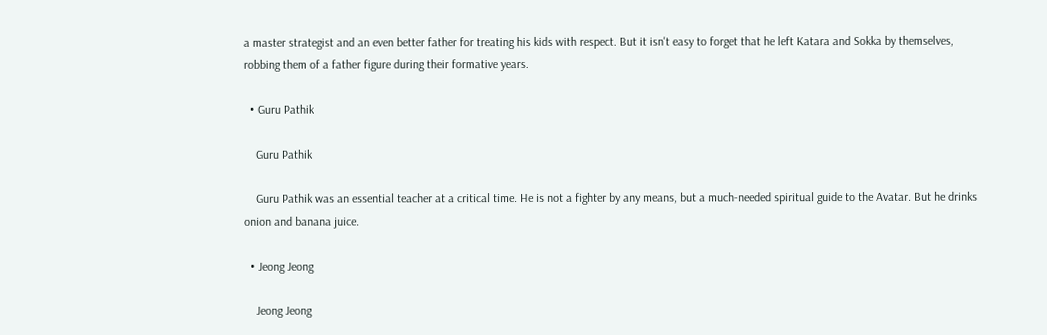a master strategist and an even better father for treating his kids with respect. But it isn't easy to forget that he left Katara and Sokka by themselves, robbing them of a father figure during their formative years.

  • Guru Pathik

    Guru Pathik

    Guru Pathik was an essential teacher at a critical time. He is not a fighter by any means, but a much-needed spiritual guide to the Avatar. But he drinks onion and banana juice.

  • Jeong Jeong

    Jeong Jeong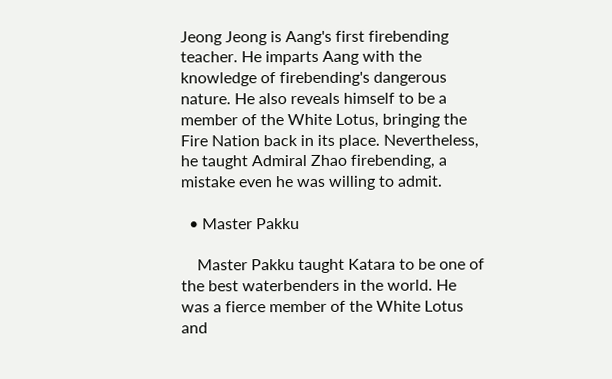Jeong Jeong is Aang's first firebending teacher. He imparts Aang with the knowledge of firebending's dangerous nature. He also reveals himself to be a member of the White Lotus, bringing the Fire Nation back in its place. Nevertheless, he taught Admiral Zhao firebending, a mistake even he was willing to admit.

  • Master Pakku

    Master Pakku taught Katara to be one of the best waterbenders in the world. He was a fierce member of the White Lotus and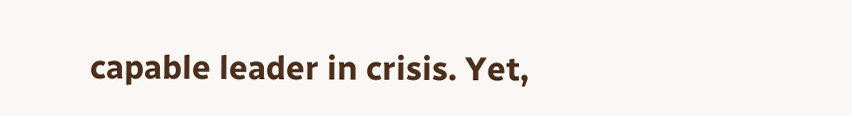capable leader in crisis. Yet,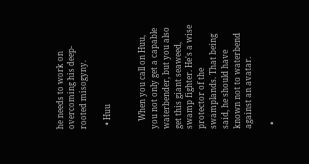he needs to work on overcoming his deep-rooted misogyny.

  • Huu


    When you call on Huu, you not only get a capable waterbender, but you also get this giant seaweed, swamp fighter. He's a wise protector of the swamplands. That being said, he should have known not to waterbend against an avatar.

  •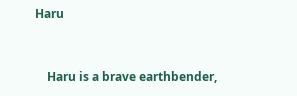Haru


    Haru is a brave earthbender,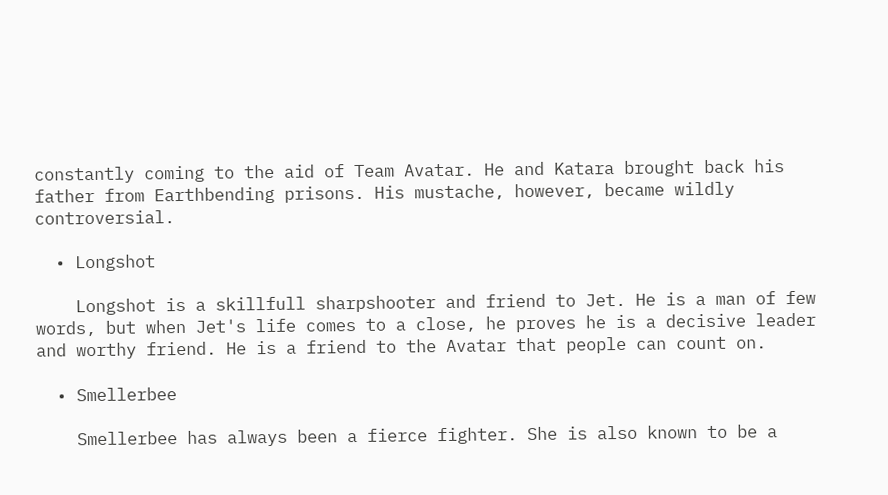constantly coming to the aid of Team Avatar. He and Katara brought back his father from Earthbending prisons. His mustache, however, became wildly controversial.

  • Longshot

    Longshot is a skillfull sharpshooter and friend to Jet. He is a man of few words, but when Jet's life comes to a close, he proves he is a decisive leader and worthy friend. He is a friend to the Avatar that people can count on.

  • Smellerbee

    Smellerbee has always been a fierce fighter. She is also known to be a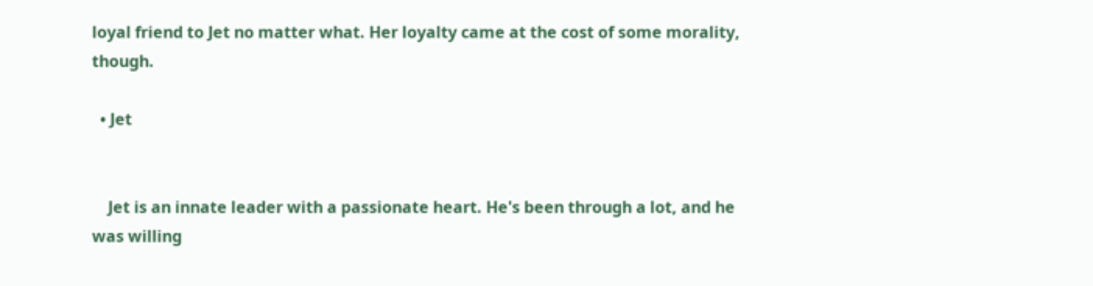loyal friend to Jet no matter what. Her loyalty came at the cost of some morality, though.

  • Jet


    Jet is an innate leader with a passionate heart. He's been through a lot, and he was willing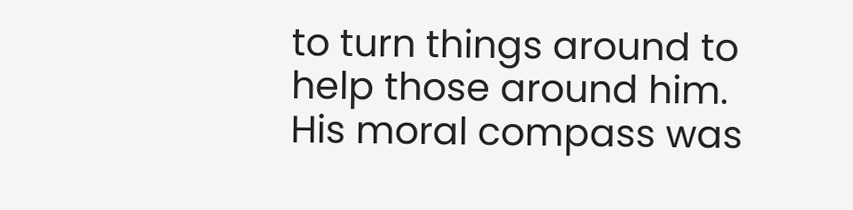to turn things around to help those around him. His moral compass was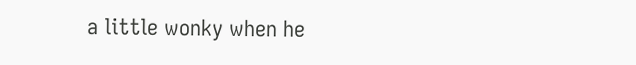a little wonky when he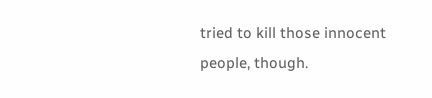tried to kill those innocent people, though.